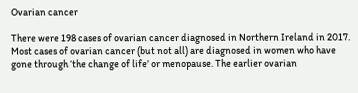Ovarian cancer

There were 198 cases of ovarian cancer diagnosed in Northern Ireland in 2017. Most cases of ovarian cancer (but not all) are diagnosed in women who have gone through ‘the change of life’ or menopause. The earlier ovarian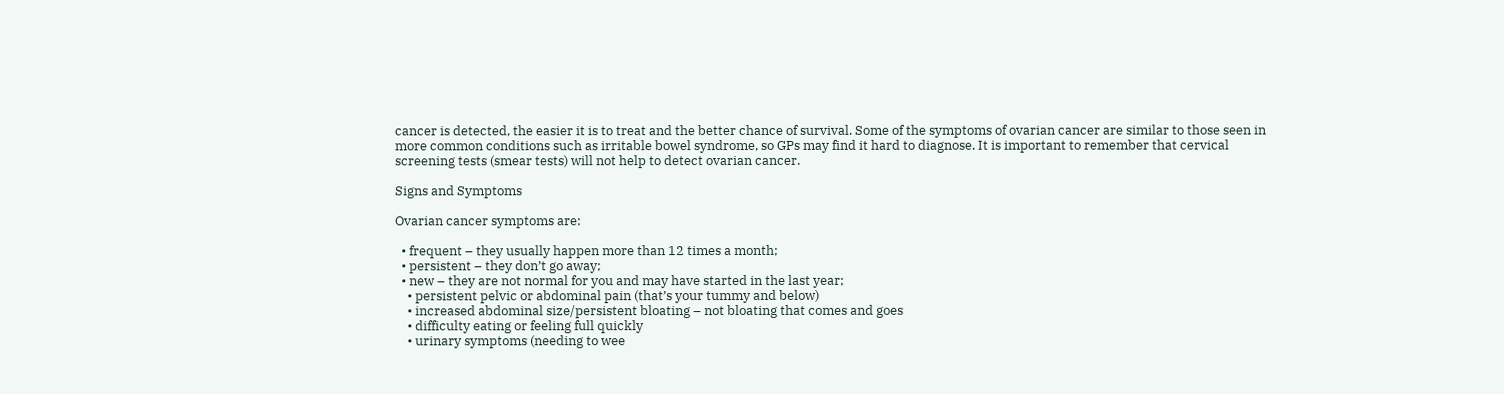cancer is detected, the easier it is to treat and the better chance of survival. Some of the symptoms of ovarian cancer are similar to those seen in more common conditions such as irritable bowel syndrome, so GPs may find it hard to diagnose. It is important to remember that cervical screening tests (smear tests) will not help to detect ovarian cancer.

Signs and Symptoms

Ovarian cancer symptoms are:

  • frequent – they usually happen more than 12 times a month;
  • persistent – they don’t go away;
  • new – they are not normal for you and may have started in the last year;
    • persistent pelvic or abdominal pain (that’s your tummy and below)
    • increased abdominal size/persistent bloating – not bloating that comes and goes
    • difficulty eating or feeling full quickly
    • urinary symptoms (needing to wee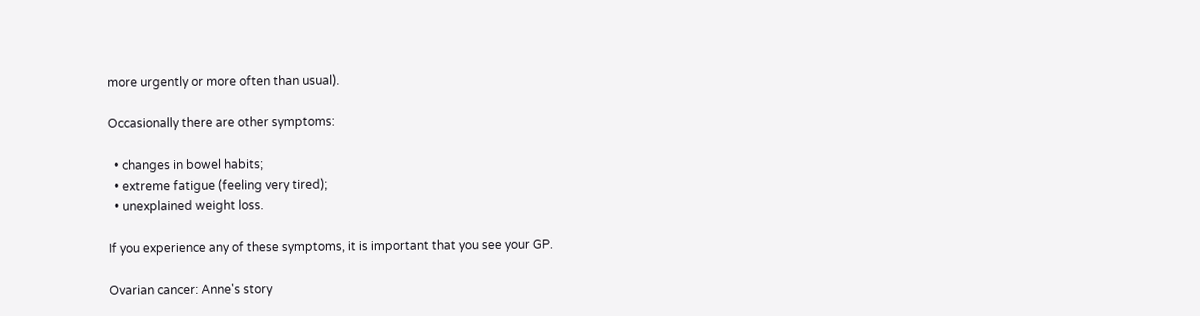more urgently or more often than usual).

Occasionally there are other symptoms:

  • changes in bowel habits;
  • extreme fatigue (feeling very tired);
  • unexplained weight loss.

If you experience any of these symptoms, it is important that you see your GP.

Ovarian cancer: Anne's story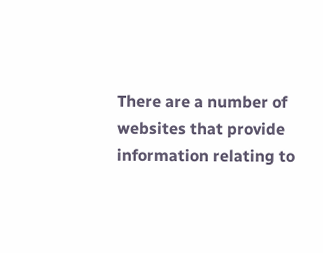There are a number of websites that provide information relating to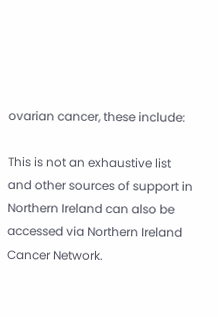ovarian cancer, these include:

This is not an exhaustive list and other sources of support in Northern Ireland can also be accessed via Northern Ireland Cancer Network.